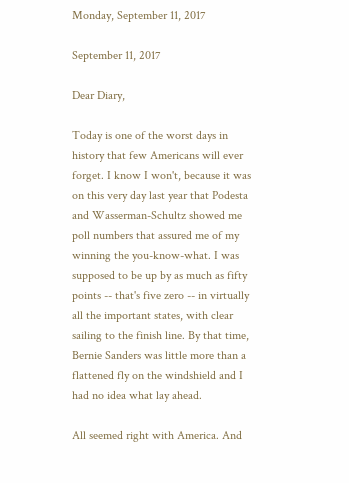Monday, September 11, 2017

September 11, 2017

Dear Diary,

Today is one of the worst days in history that few Americans will ever forget. I know I won't, because it was on this very day last year that Podesta and Wasserman-Schultz showed me poll numbers that assured me of my winning the you-know-what. I was supposed to be up by as much as fifty points -- that's five zero -- in virtually all the important states, with clear sailing to the finish line. By that time, Bernie Sanders was little more than a flattened fly on the windshield and I had no idea what lay ahead.

All seemed right with America. And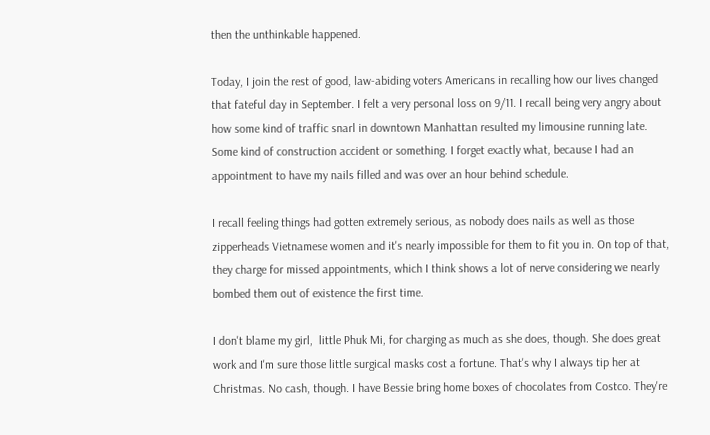then the unthinkable happened.

Today, I join the rest of good, law-abiding voters Americans in recalling how our lives changed that fateful day in September. I felt a very personal loss on 9/11. I recall being very angry about how some kind of traffic snarl in downtown Manhattan resulted my limousine running late. Some kind of construction accident or something. I forget exactly what, because I had an appointment to have my nails filled and was over an hour behind schedule.

I recall feeling things had gotten extremely serious, as nobody does nails as well as those zipperheads Vietnamese women and it's nearly impossible for them to fit you in. On top of that, they charge for missed appointments, which I think shows a lot of nerve considering we nearly bombed them out of existence the first time.

I don't blame my girl,  little Phuk Mi, for charging as much as she does, though. She does great work and I'm sure those little surgical masks cost a fortune. That's why I always tip her at Christmas. No cash, though. I have Bessie bring home boxes of chocolates from Costco. They're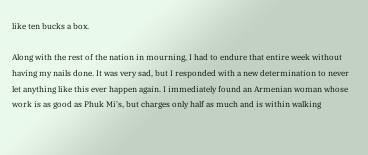like ten bucks a box.

Along with the rest of the nation in mourning, I had to endure that entire week without having my nails done. It was very sad, but I responded with a new determination to never let anything like this ever happen again. I immediately found an Armenian woman whose work is as good as Phuk Mi's, but charges only half as much and is within walking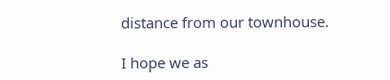distance from our townhouse.

I hope we as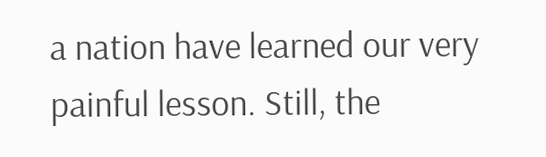a nation have learned our very painful lesson. Still, the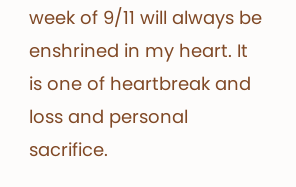week of 9/11 will always be enshrined in my heart. It is one of heartbreak and loss and personal sacrifice.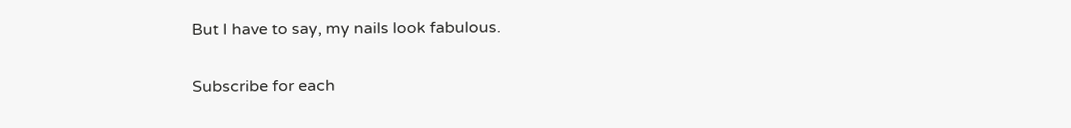But I have to say, my nails look fabulous.

Subscribe for each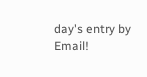day's entry by Email!